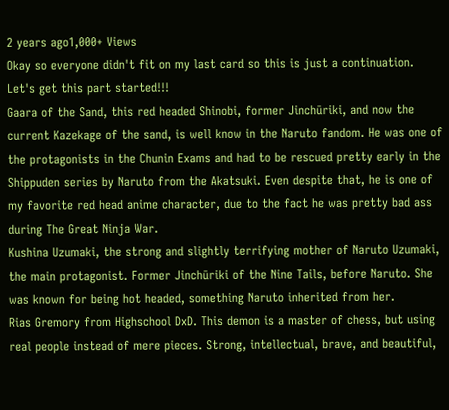2 years ago1,000+ Views
Okay so everyone didn't fit on my last card so this is just a continuation. Let's get this part started!!!
Gaara of the Sand, this red headed Shinobi, former Jinchūriki, and now the current Kazekage of the sand, is well know in the Naruto fandom. He was one of the protagonists in the Chunin Exams and had to be rescued pretty early in the Shippuden series by Naruto from the Akatsuki. Even despite that, he is one of my favorite red head anime character, due to the fact he was pretty bad ass during The Great Ninja War.
Kushina Uzumaki, the strong and slightly terrifying mother of Naruto Uzumaki, the main protagonist. Former Jinchūriki of the Nine Tails, before Naruto. She was known for being hot headed, something Naruto inherited from her.
Rias Gremory from Highschool DxD. This demon is a master of chess, but using real people instead of mere pieces. Strong, intellectual, brave, and beautiful,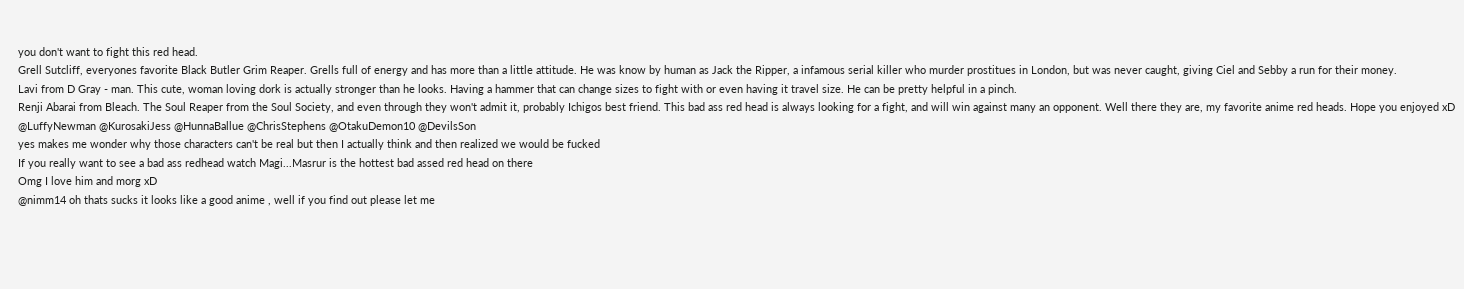you don't want to fight this red head.
Grell Sutcliff, everyones favorite Black Butler Grim Reaper. Grells full of energy and has more than a little attitude. He was know by human as Jack the Ripper, a infamous serial killer who murder prostitues in London, but was never caught, giving Ciel and Sebby a run for their money.
Lavi from D Gray - man. This cute, woman loving dork is actually stronger than he looks. Having a hammer that can change sizes to fight with or even having it travel size. He can be pretty helpful in a pinch.
Renji Abarai from Bleach. The Soul Reaper from the Soul Society, and even through they won't admit it, probably Ichigos best friend. This bad ass red head is always looking for a fight, and will win against many an opponent. Well there they are, my favorite anime red heads. Hope you enjoyed xD @LuffyNewman @KurosakiJess @HunnaBallue @ChrisStephens @OtakuDemon10 @DevilsSon
yes makes me wonder why those characters can't be real but then I actually think and then realized we would be fucked
If you really want to see a bad ass redhead watch Magi...Masrur is the hottest bad assed red head on there
Omg I love him and morg xD
@nimm14 oh thats sucks it looks like a good anime , well if you find out please let me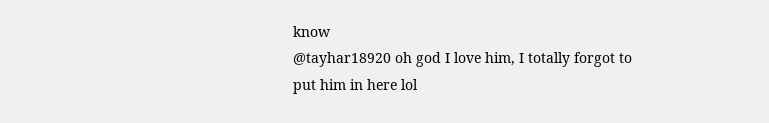know
@tayhar18920 oh god I love him, I totally forgot to put him in here lol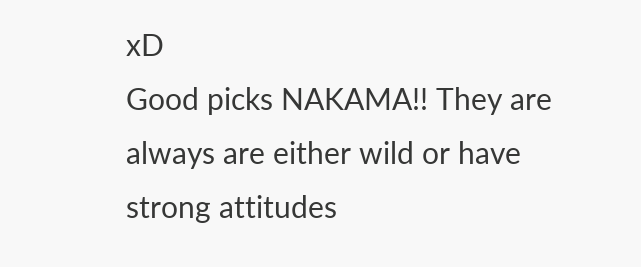xD
Good picks NAKAMA!! They are always are either wild or have strong attitudes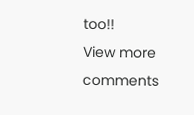too!!
View more comments